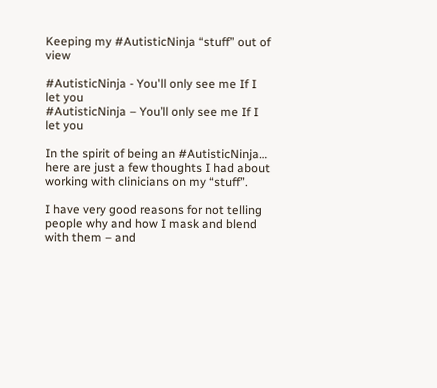Keeping my #AutisticNinja “stuff” out of view

#AutisticNinja - You'll only see me If I let you
#AutisticNinja – You’ll only see me If I let you

In the spirit of being an #AutisticNinja… here are just a few thoughts I had about working with clinicians on my “stuff”.

I have very good reasons for not telling people why and how I mask and blend with them – and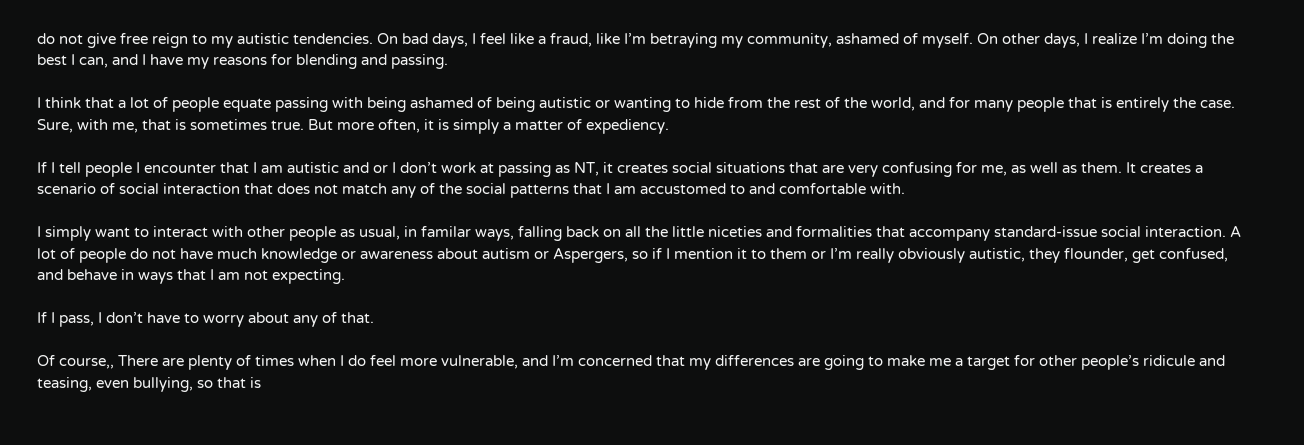do not give free reign to my autistic tendencies. On bad days, I feel like a fraud, like I’m betraying my community, ashamed of myself. On other days, I realize I’m doing the best I can, and I have my reasons for blending and passing.

I think that a lot of people equate passing with being ashamed of being autistic or wanting to hide from the rest of the world, and for many people that is entirely the case. Sure, with me, that is sometimes true. But more often, it is simply a matter of expediency.

If I tell people I encounter that I am autistic and or I don’t work at passing as NT, it creates social situations that are very confusing for me, as well as them. It creates a scenario of social interaction that does not match any of the social patterns that I am accustomed to and comfortable with.

I simply want to interact with other people as usual, in familar ways, falling back on all the little niceties and formalities that accompany standard-issue social interaction. A lot of people do not have much knowledge or awareness about autism or Aspergers, so if I mention it to them or I’m really obviously autistic, they flounder, get confused, and behave in ways that I am not expecting.

If I pass, I don’t have to worry about any of that.

Of course,, There are plenty of times when I do feel more vulnerable, and I’m concerned that my differences are going to make me a target for other people’s ridicule and teasing, even bullying, so that is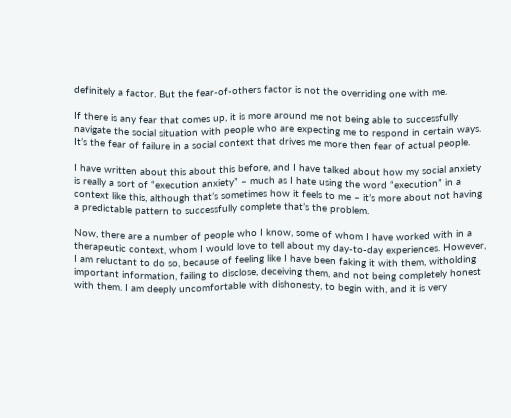definitely a factor. But the fear-of-others factor is not the overriding one with me.

If there is any fear that comes up, it is more around me not being able to successfully navigate the social situation with people who are expecting me to respond in certain ways. It’s the fear of failure in a social context that drives me more then fear of actual people.

I have written about this about this before, and I have talked about how my social anxiety is really a sort of “execution anxiety” – much as I hate using the word “execution” in a context like this, although that’s sometimes how it feels to me – it’s more about not having a predictable pattern to successfully complete that’s the problem.

Now, there are a number of people who I know, some of whom I have worked with in a therapeutic context, whom I would love to tell about my day-to-day experiences. However, I am reluctant to do so, because of feeling like I have been faking it with them, witholding important information, failing to disclose, deceiving them, and not being completely honest with them. I am deeply uncomfortable with dishonesty, to begin with, and it is very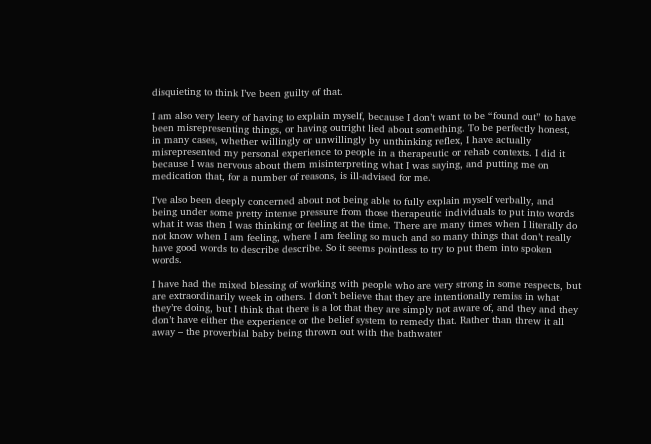disquieting to think I’ve been guilty of that.

I am also very leery of having to explain myself, because I don’t want to be “found out” to have been misrepresenting things, or having outright lied about something. To be perfectly honest, in many cases, whether willingly or unwillingly by unthinking reflex, I have actually misrepresented my personal experience to people in a therapeutic or rehab contexts. I did it because I was nervous about them misinterpreting what I was saying, and putting me on medication that, for a number of reasons, is ill-advised for me.

I’ve also been deeply concerned about not being able to fully explain myself verbally, and being under some pretty intense pressure from those therapeutic individuals to put into words what it was then I was thinking or feeling at the time. There are many times when I literally do not know when I am feeling, where I am feeling so much and so many things that don’t really have good words to describe describe. So it seems pointless to try to put them into spoken words.

I have had the mixed blessing of working with people who are very strong in some respects, but are extraordinarily week in others. I don’t believe that they are intentionally remiss in what they’re doing, but I think that there is a lot that they are simply not aware of, and they and they don’t have either the experience or the belief system to remedy that. Rather than threw it all away – the proverbial baby being thrown out with the bathwater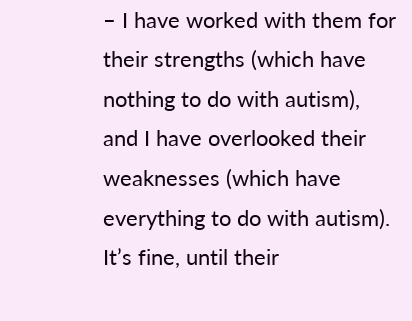– I have worked with them for their strengths (which have nothing to do with autism), and I have overlooked their weaknesses (which have everything to do with autism). It’s fine, until their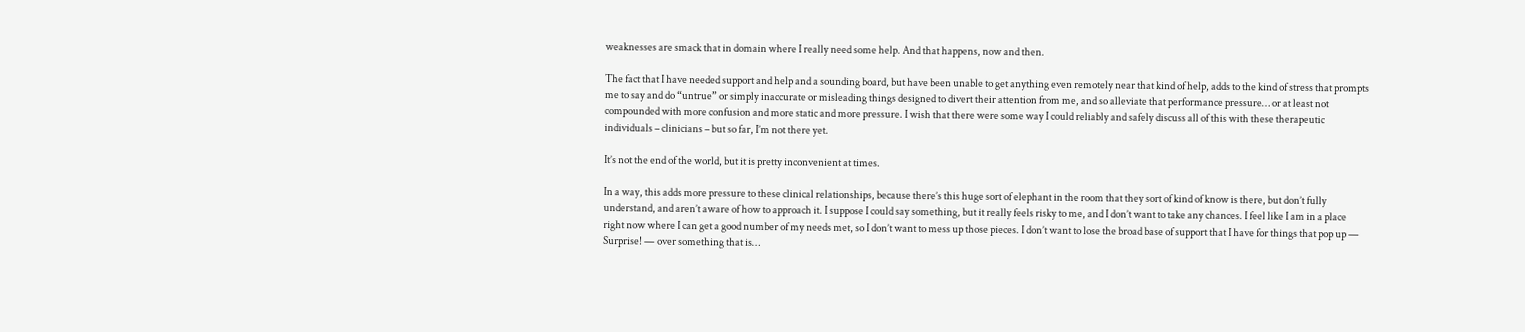weaknesses are smack that in domain where I really need some help. And that happens, now and then.

The fact that I have needed support and help and a sounding board, but have been unable to get anything even remotely near that kind of help, adds to the kind of stress that prompts me to say and do “untrue” or simply inaccurate or misleading things designed to divert their attention from me, and so alleviate that performance pressure… or at least not compounded with more confusion and more static and more pressure. I wish that there were some way I could reliably and safely discuss all of this with these therapeutic individuals – clinicians – but so far, I’m not there yet.

It’s not the end of the world, but it is pretty inconvenient at times.

In a way, this adds more pressure to these clinical relationships, because there’s this huge sort of elephant in the room that they sort of kind of know is there, but don’t fully understand, and aren’t aware of how to approach it. I suppose I could say something, but it really feels risky to me, and I don’t want to take any chances. I feel like I am in a place right now where I can get a good number of my needs met, so I don’t want to mess up those pieces. I don’t want to lose the broad base of support that I have for things that pop up — Surprise! — over something that is…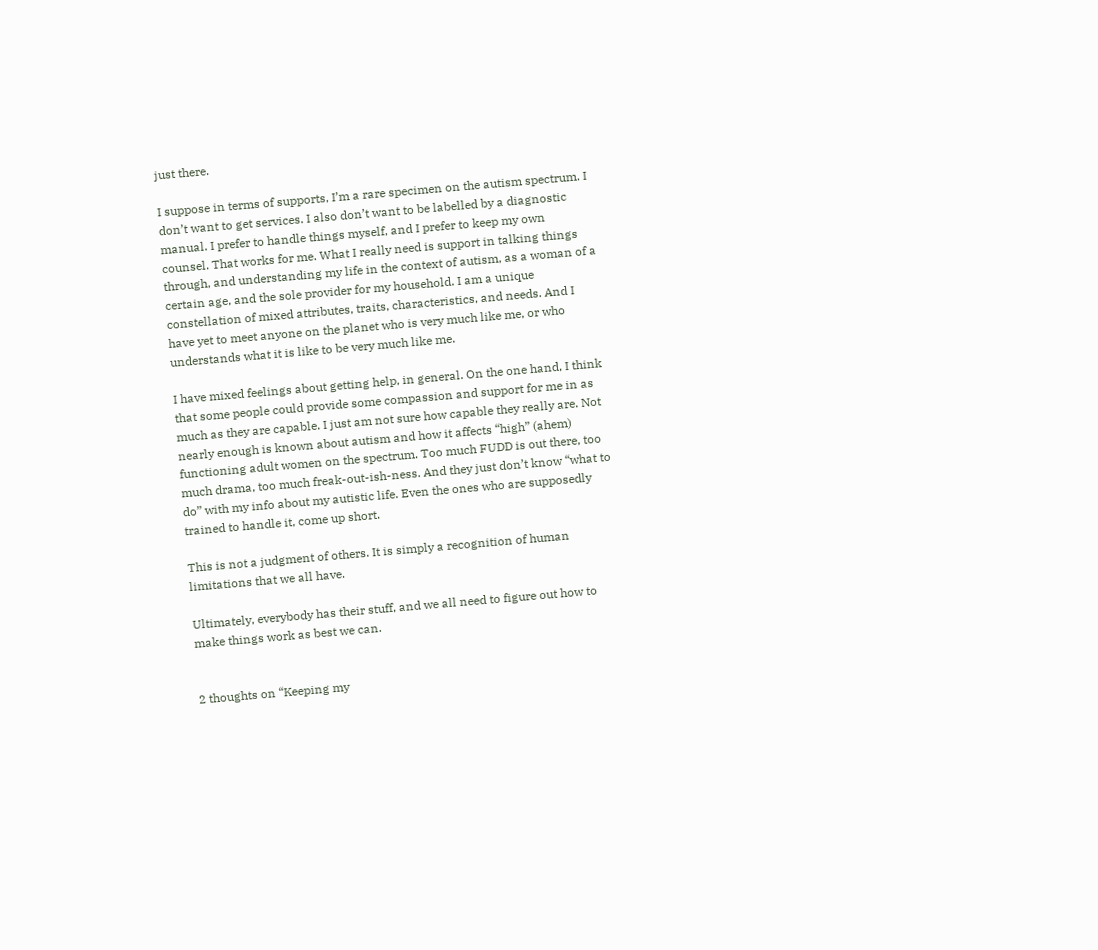just there.

I suppose in terms of supports, I’m a rare specimen on the autism spectrum. I don’t want to get services. I also don’t want to be labelled by a diagnostic manual. I prefer to handle things myself, and I prefer to keep my own counsel. That works for me. What I really need is support in talking things through, and understanding my life in the context of autism, as a woman of a certain age, and the sole provider for my household. I am a unique constellation of mixed attributes, traits, characteristics, and needs. And I have yet to meet anyone on the planet who is very much like me, or who understands what it is like to be very much like me.

I have mixed feelings about getting help, in general. On the one hand, I think that some people could provide some compassion and support for me in as much as they are capable. I just am not sure how capable they really are. Not nearly enough is known about autism and how it affects “high” (ahem) functioning adult women on the spectrum. Too much FUDD is out there, too much drama, too much freak-out-ish-ness. And they just don’t know “what to do” with my info about my autistic life. Even the ones who are supposedly trained to handle it, come up short.

This is not a judgment of others. It is simply a recognition of human limitations that we all have.

Ultimately, everybody has their stuff, and we all need to figure out how to make things work as best we can.


2 thoughts on “Keeping my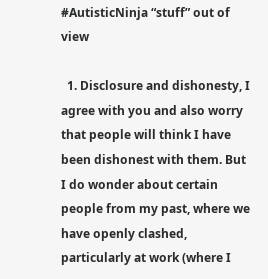#AutisticNinja “stuff” out of view

  1. Disclosure and dishonesty, I agree with you and also worry that people will think I have been dishonest with them. But I do wonder about certain people from my past, where we have openly clashed, particularly at work (where I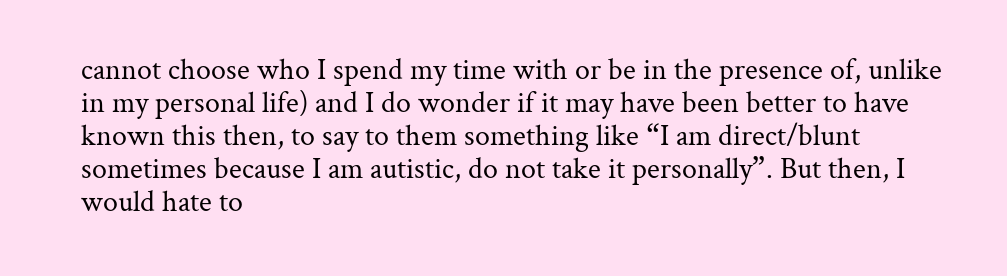cannot choose who I spend my time with or be in the presence of, unlike in my personal life) and I do wonder if it may have been better to have known this then, to say to them something like “I am direct/blunt sometimes because I am autistic, do not take it personally”. But then, I would hate to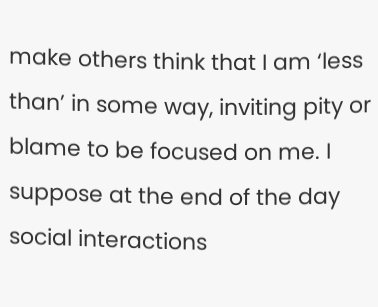make others think that I am ‘less than’ in some way, inviting pity or blame to be focused on me. I suppose at the end of the day social interactions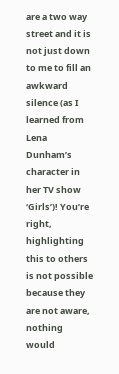are a two way street and it is not just down to me to fill an awkward silence (as I learned from Lena Dunham’s character in her TV show ‘Girls’)! You’re right, highlighting this to others is not possible because they are not aware, nothing would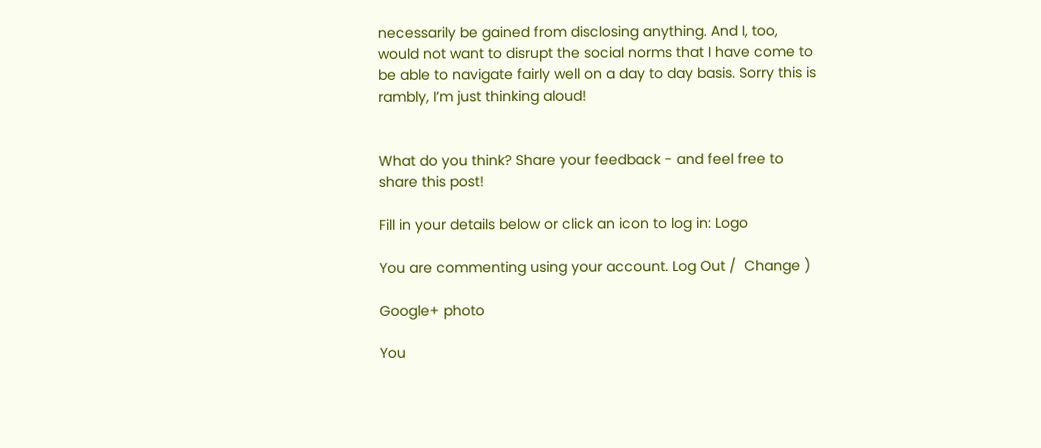necessarily be gained from disclosing anything. And I, too, would not want to disrupt the social norms that I have come to be able to navigate fairly well on a day to day basis. Sorry this is rambly, I’m just thinking aloud!


What do you think? Share your feedback - and feel free to share this post!

Fill in your details below or click an icon to log in: Logo

You are commenting using your account. Log Out /  Change )

Google+ photo

You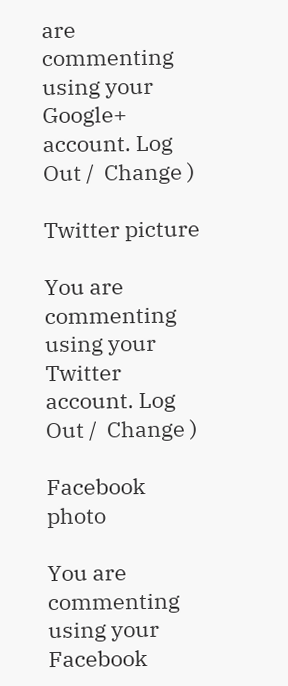are commenting using your Google+ account. Log Out /  Change )

Twitter picture

You are commenting using your Twitter account. Log Out /  Change )

Facebook photo

You are commenting using your Facebook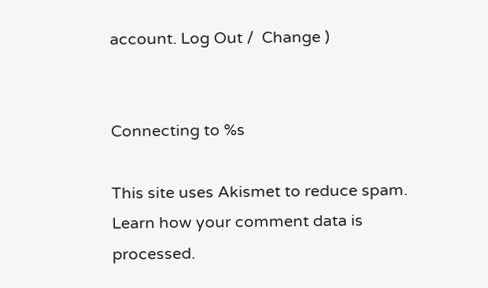account. Log Out /  Change )


Connecting to %s

This site uses Akismet to reduce spam. Learn how your comment data is processed.